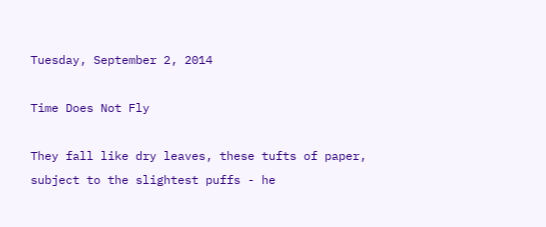Tuesday, September 2, 2014

Time Does Not Fly

They fall like dry leaves, these tufts of paper, subject to the slightest puffs - he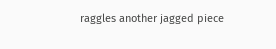raggles another jagged piece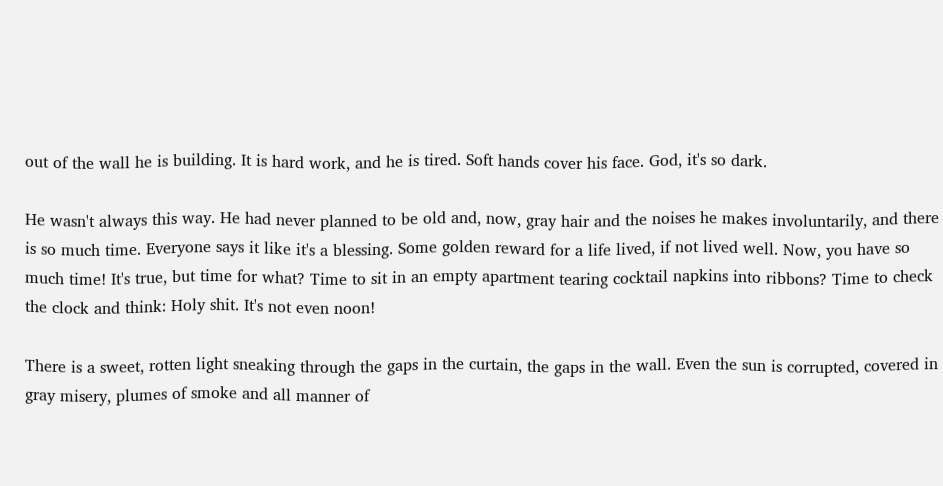out of the wall he is building. It is hard work, and he is tired. Soft hands cover his face. God, it's so dark.

He wasn't always this way. He had never planned to be old and, now, gray hair and the noises he makes involuntarily, and there is so much time. Everyone says it like it's a blessing. Some golden reward for a life lived, if not lived well. Now, you have so much time! It's true, but time for what? Time to sit in an empty apartment tearing cocktail napkins into ribbons? Time to check the clock and think: Holy shit. It's not even noon!

There is a sweet, rotten light sneaking through the gaps in the curtain, the gaps in the wall. Even the sun is corrupted, covered in gray misery, plumes of smoke and all manner of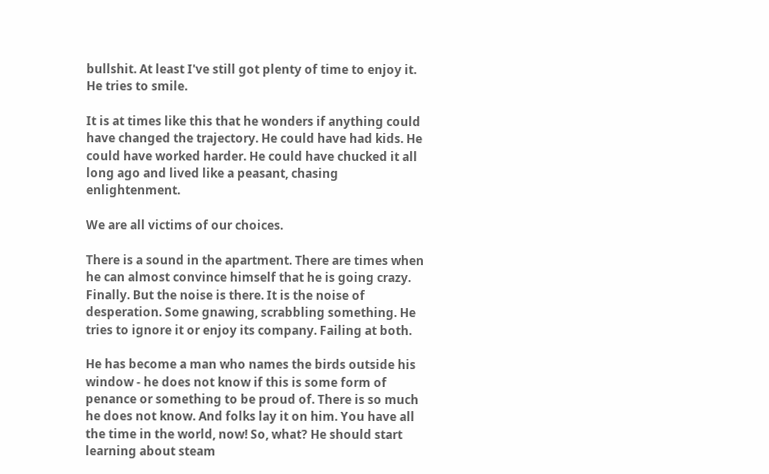bullshit. At least I've still got plenty of time to enjoy it. He tries to smile.

It is at times like this that he wonders if anything could have changed the trajectory. He could have had kids. He could have worked harder. He could have chucked it all long ago and lived like a peasant, chasing enlightenment.

We are all victims of our choices.

There is a sound in the apartment. There are times when he can almost convince himself that he is going crazy. Finally. But the noise is there. It is the noise of desperation. Some gnawing, scrabbling something. He tries to ignore it or enjoy its company. Failing at both.

He has become a man who names the birds outside his window - he does not know if this is some form of penance or something to be proud of. There is so much he does not know. And folks lay it on him. You have all the time in the world, now! So, what? He should start learning about steam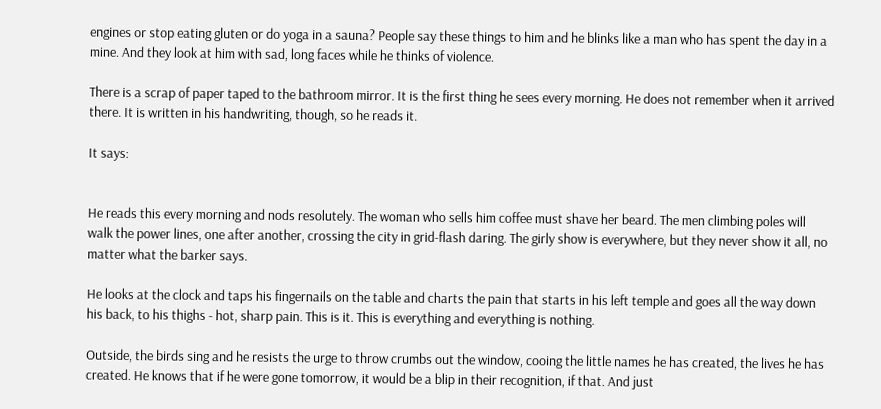engines or stop eating gluten or do yoga in a sauna? People say these things to him and he blinks like a man who has spent the day in a mine. And they look at him with sad, long faces while he thinks of violence.

There is a scrap of paper taped to the bathroom mirror. It is the first thing he sees every morning. He does not remember when it arrived there. It is written in his handwriting, though, so he reads it.

It says:


He reads this every morning and nods resolutely. The woman who sells him coffee must shave her beard. The men climbing poles will walk the power lines, one after another, crossing the city in grid-flash daring. The girly show is everywhere, but they never show it all, no matter what the barker says.

He looks at the clock and taps his fingernails on the table and charts the pain that starts in his left temple and goes all the way down his back, to his thighs - hot, sharp pain. This is it. This is everything and everything is nothing.

Outside, the birds sing and he resists the urge to throw crumbs out the window, cooing the little names he has created, the lives he has created. He knows that if he were gone tomorrow, it would be a blip in their recognition, if that. And just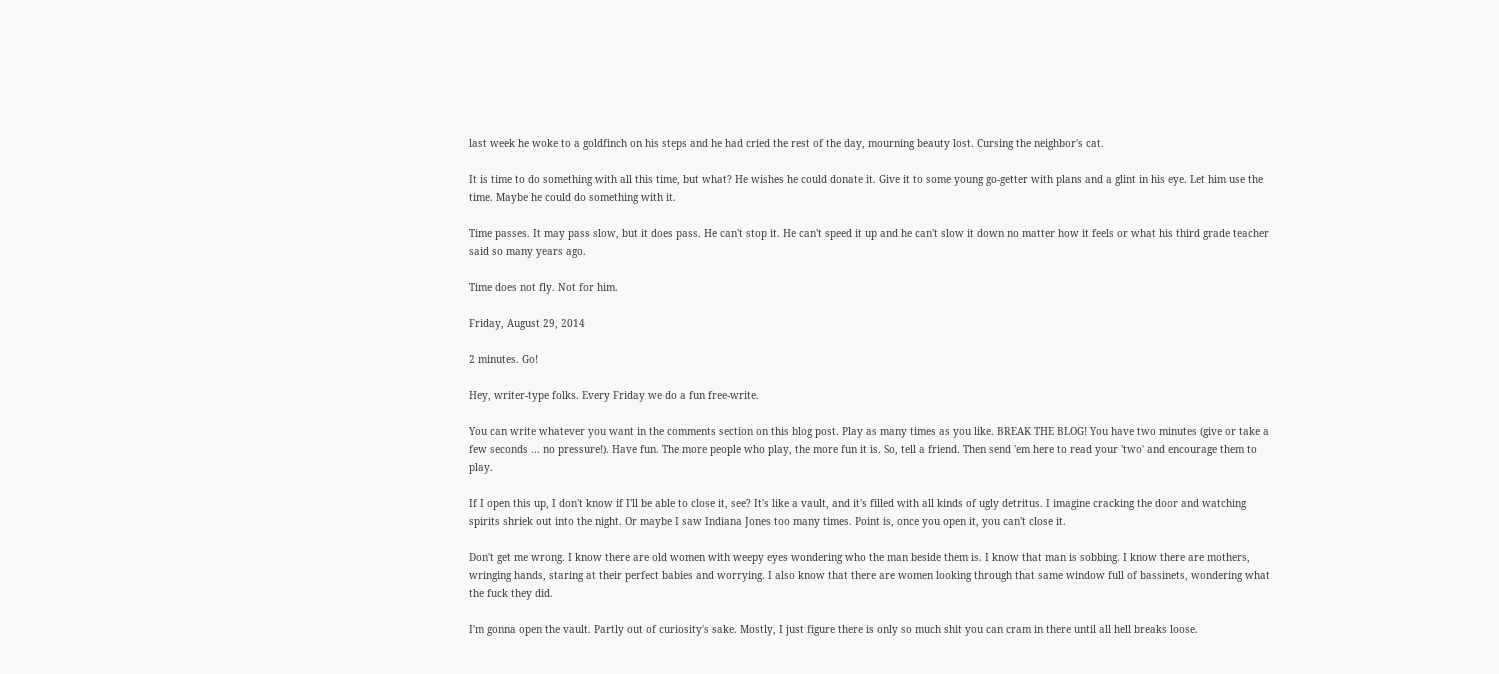last week he woke to a goldfinch on his steps and he had cried the rest of the day, mourning beauty lost. Cursing the neighbor's cat.

It is time to do something with all this time, but what? He wishes he could donate it. Give it to some young go-getter with plans and a glint in his eye. Let him use the time. Maybe he could do something with it.

Time passes. It may pass slow, but it does pass. He can't stop it. He can't speed it up and he can't slow it down no matter how it feels or what his third grade teacher said so many years ago.

Time does not fly. Not for him.

Friday, August 29, 2014

2 minutes. Go!

Hey, writer-type folks. Every Friday we do a fun free-write.

You can write whatever you want in the comments section on this blog post. Play as many times as you like. BREAK THE BLOG! You have two minutes (give or take a few seconds ... no pressure!). Have fun. The more people who play, the more fun it is. So, tell a friend. Then send 'em here to read your 'two' and encourage them to play.

If I open this up, I don't know if I'll be able to close it, see? It's like a vault, and it's filled with all kinds of ugly detritus. I imagine cracking the door and watching spirits shriek out into the night. Or maybe I saw Indiana Jones too many times. Point is, once you open it, you can't close it.

Don't get me wrong. I know there are old women with weepy eyes wondering who the man beside them is. I know that man is sobbing. I know there are mothers, wringing hands, staring at their perfect babies and worrying. I also know that there are women looking through that same window full of bassinets, wondering what the fuck they did.

I'm gonna open the vault. Partly out of curiosity's sake. Mostly, I just figure there is only so much shit you can cram in there until all hell breaks loose.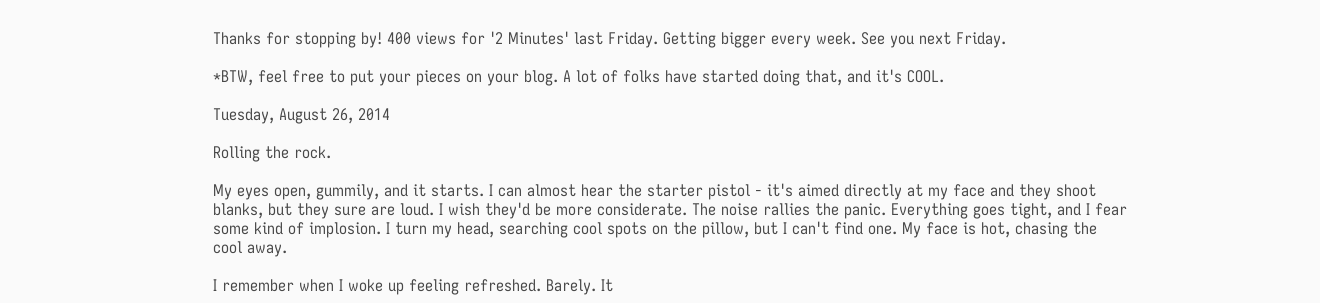Thanks for stopping by! 400 views for '2 Minutes' last Friday. Getting bigger every week. See you next Friday.

*BTW, feel free to put your pieces on your blog. A lot of folks have started doing that, and it's COOL.

Tuesday, August 26, 2014

Rolling the rock.

My eyes open, gummily, and it starts. I can almost hear the starter pistol - it's aimed directly at my face and they shoot blanks, but they sure are loud. I wish they'd be more considerate. The noise rallies the panic. Everything goes tight, and I fear some kind of implosion. I turn my head, searching cool spots on the pillow, but I can't find one. My face is hot, chasing the cool away.

I remember when I woke up feeling refreshed. Barely. It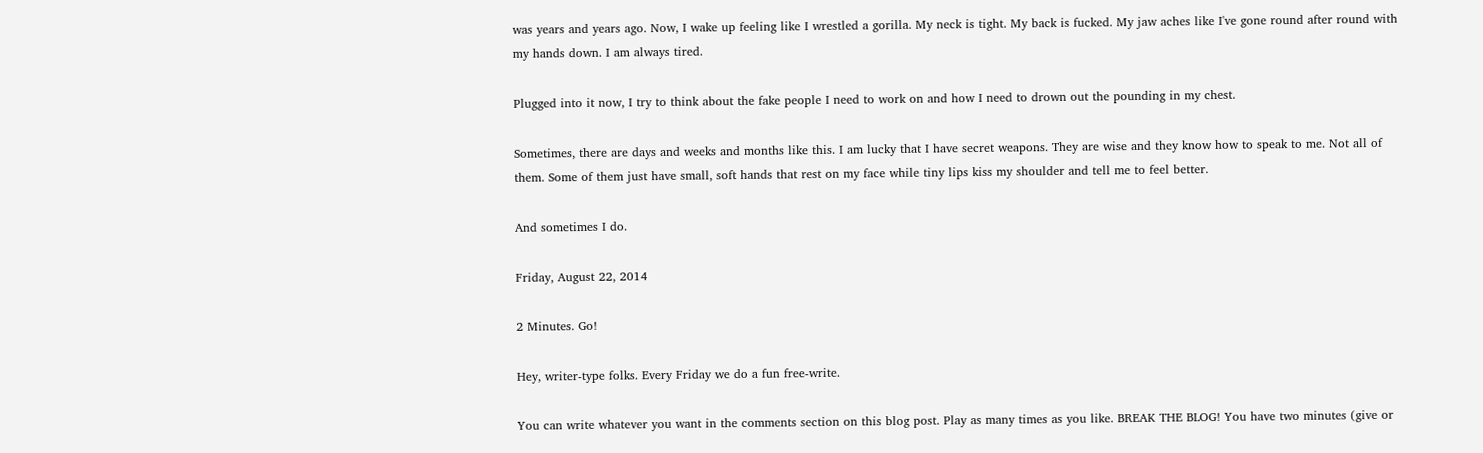was years and years ago. Now, I wake up feeling like I wrestled a gorilla. My neck is tight. My back is fucked. My jaw aches like I've gone round after round with my hands down. I am always tired.

Plugged into it now, I try to think about the fake people I need to work on and how I need to drown out the pounding in my chest.

Sometimes, there are days and weeks and months like this. I am lucky that I have secret weapons. They are wise and they know how to speak to me. Not all of them. Some of them just have small, soft hands that rest on my face while tiny lips kiss my shoulder and tell me to feel better.

And sometimes I do.

Friday, August 22, 2014

2 Minutes. Go!

Hey, writer-type folks. Every Friday we do a fun free-write.

You can write whatever you want in the comments section on this blog post. Play as many times as you like. BREAK THE BLOG! You have two minutes (give or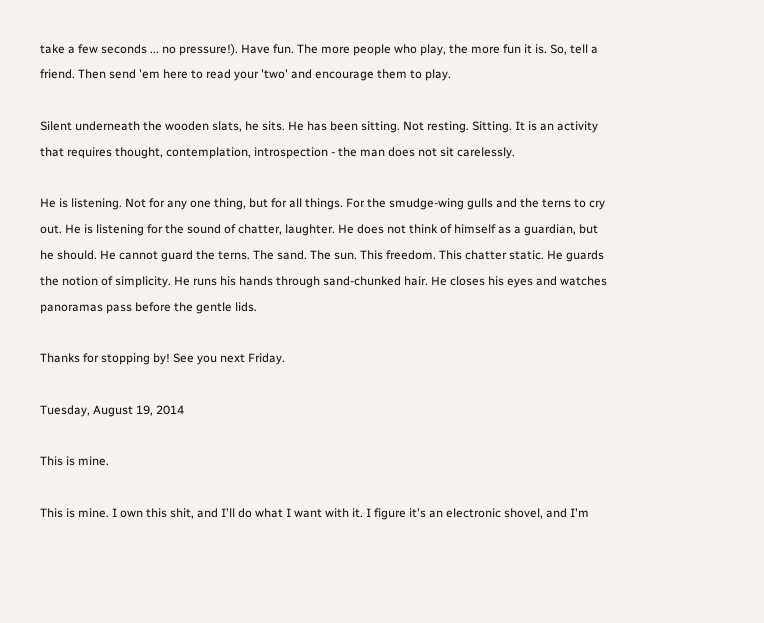take a few seconds ... no pressure!). Have fun. The more people who play, the more fun it is. So, tell a friend. Then send 'em here to read your 'two' and encourage them to play.

Silent underneath the wooden slats, he sits. He has been sitting. Not resting. Sitting. It is an activity that requires thought, contemplation, introspection - the man does not sit carelessly.

He is listening. Not for any one thing, but for all things. For the smudge-wing gulls and the terns to cry out. He is listening for the sound of chatter, laughter. He does not think of himself as a guardian, but he should. He cannot guard the terns. The sand. The sun. This freedom. This chatter static. He guards the notion of simplicity. He runs his hands through sand-chunked hair. He closes his eyes and watches panoramas pass before the gentle lids.

Thanks for stopping by! See you next Friday.

Tuesday, August 19, 2014

This is mine.

This is mine. I own this shit, and I'll do what I want with it. I figure it's an electronic shovel, and I'm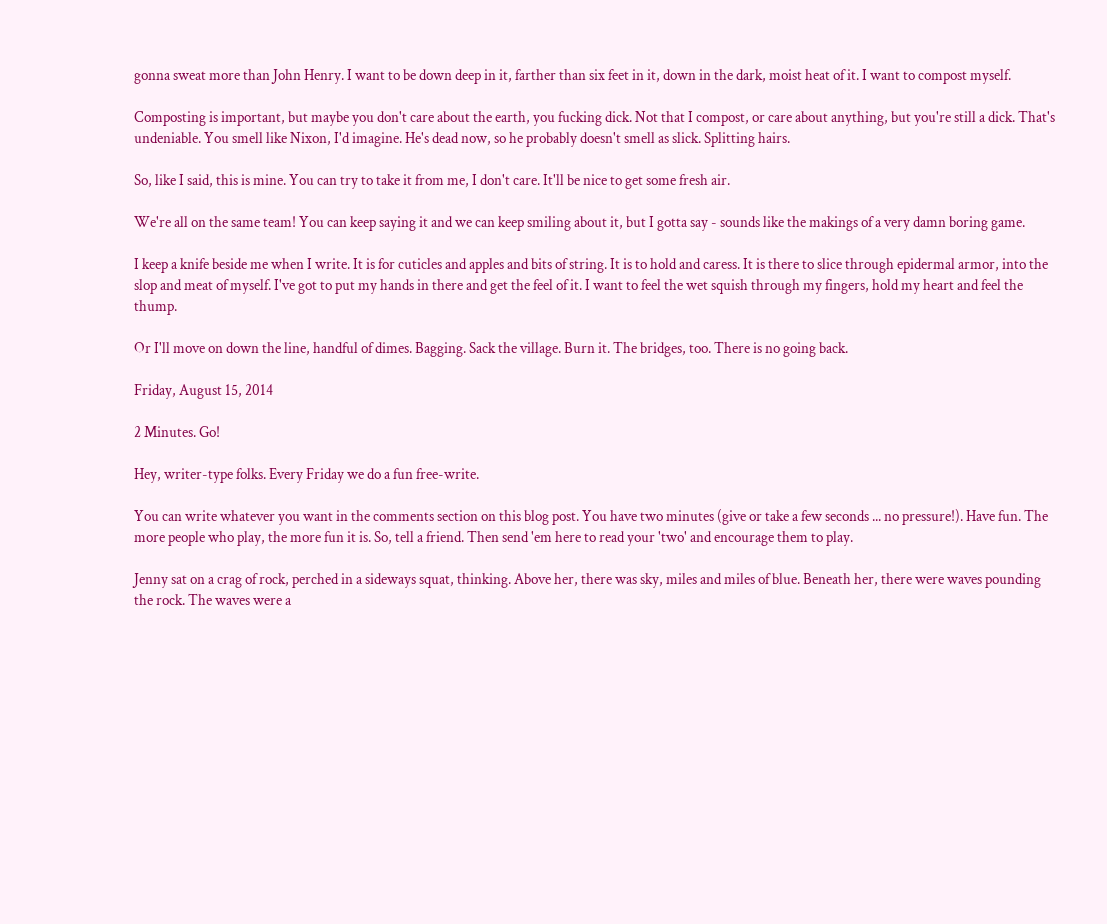gonna sweat more than John Henry. I want to be down deep in it, farther than six feet in it, down in the dark, moist heat of it. I want to compost myself.

Composting is important, but maybe you don't care about the earth, you fucking dick. Not that I compost, or care about anything, but you're still a dick. That's undeniable. You smell like Nixon, I'd imagine. He's dead now, so he probably doesn't smell as slick. Splitting hairs.

So, like I said, this is mine. You can try to take it from me, I don't care. It'll be nice to get some fresh air.

We're all on the same team! You can keep saying it and we can keep smiling about it, but I gotta say - sounds like the makings of a very damn boring game.

I keep a knife beside me when I write. It is for cuticles and apples and bits of string. It is to hold and caress. It is there to slice through epidermal armor, into the slop and meat of myself. I've got to put my hands in there and get the feel of it. I want to feel the wet squish through my fingers, hold my heart and feel the thump.

Or I'll move on down the line, handful of dimes. Bagging. Sack the village. Burn it. The bridges, too. There is no going back.

Friday, August 15, 2014

2 Minutes. Go!

Hey, writer-type folks. Every Friday we do a fun free-write.

You can write whatever you want in the comments section on this blog post. You have two minutes (give or take a few seconds ... no pressure!). Have fun. The more people who play, the more fun it is. So, tell a friend. Then send 'em here to read your 'two' and encourage them to play.

Jenny sat on a crag of rock, perched in a sideways squat, thinking. Above her, there was sky, miles and miles of blue. Beneath her, there were waves pounding the rock. The waves were a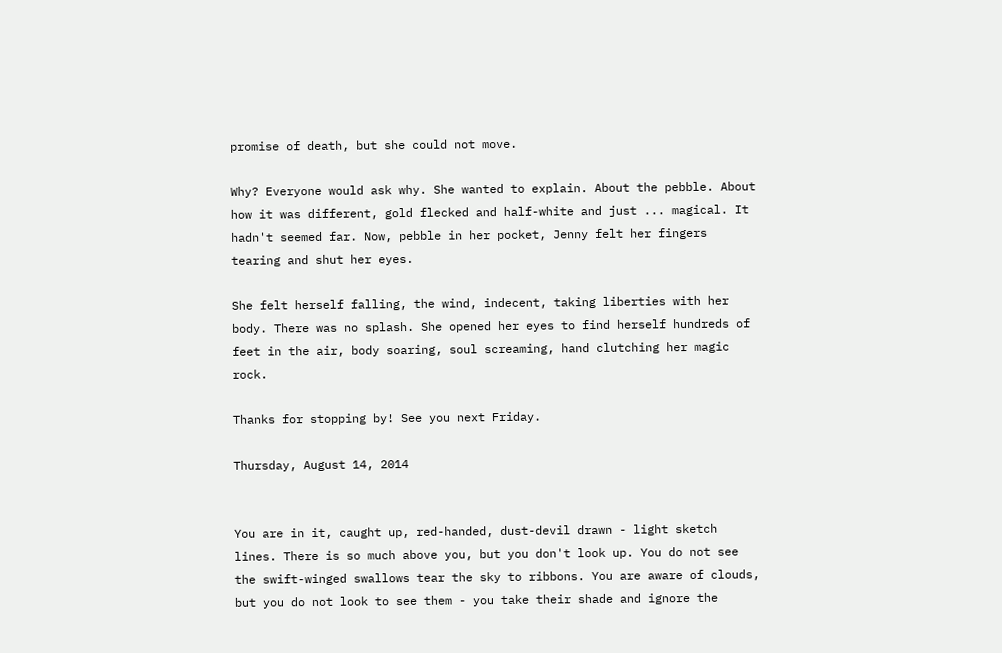promise of death, but she could not move.

Why? Everyone would ask why. She wanted to explain. About the pebble. About how it was different, gold flecked and half-white and just ... magical. It hadn't seemed far. Now, pebble in her pocket, Jenny felt her fingers tearing and shut her eyes.

She felt herself falling, the wind, indecent, taking liberties with her body. There was no splash. She opened her eyes to find herself hundreds of feet in the air, body soaring, soul screaming, hand clutching her magic rock.

Thanks for stopping by! See you next Friday.

Thursday, August 14, 2014


You are in it, caught up, red-handed, dust-devil drawn - light sketch lines. There is so much above you, but you don't look up. You do not see the swift-winged swallows tear the sky to ribbons. You are aware of clouds, but you do not look to see them - you take their shade and ignore the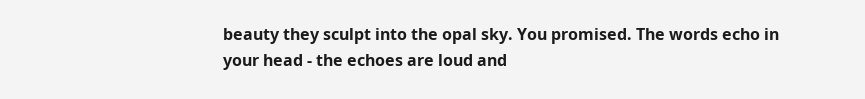beauty they sculpt into the opal sky. You promised. The words echo in your head - the echoes are loud and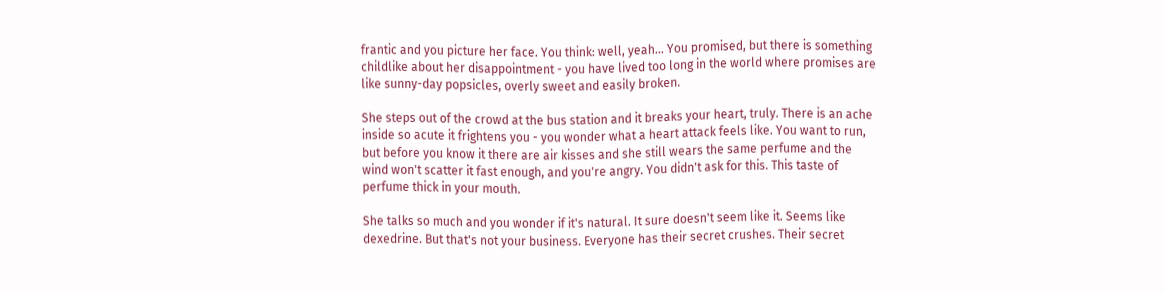frantic and you picture her face. You think: well, yeah... You promised, but there is something childlike about her disappointment - you have lived too long in the world where promises are like sunny-day popsicles, overly sweet and easily broken.

She steps out of the crowd at the bus station and it breaks your heart, truly. There is an ache inside so acute it frightens you - you wonder what a heart attack feels like. You want to run, but before you know it there are air kisses and she still wears the same perfume and the wind won't scatter it fast enough, and you're angry. You didn't ask for this. This taste of perfume thick in your mouth.

She talks so much and you wonder if it's natural. It sure doesn't seem like it. Seems like dexedrine. But that's not your business. Everyone has their secret crushes. Their secret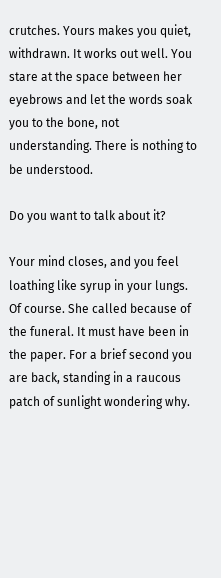crutches. Yours makes you quiet, withdrawn. It works out well. You stare at the space between her eyebrows and let the words soak you to the bone, not understanding. There is nothing to be understood.

Do you want to talk about it?

Your mind closes, and you feel loathing like syrup in your lungs. Of course. She called because of the funeral. It must have been in the paper. For a brief second you are back, standing in a raucous patch of sunlight wondering why.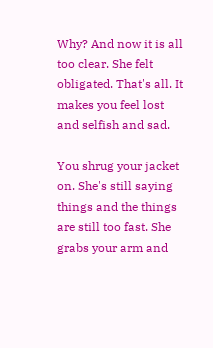Why? And now it is all too clear. She felt obligated. That's all. It makes you feel lost and selfish and sad.

You shrug your jacket on. She's still saying things and the things are still too fast. She grabs your arm and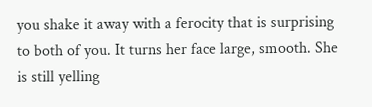you shake it away with a ferocity that is surprising to both of you. It turns her face large, smooth. She is still yelling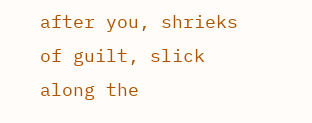after you, shrieks of guilt, slick along the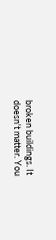broken buildings. It doesn't matter. You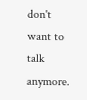don't want to talk anymore.